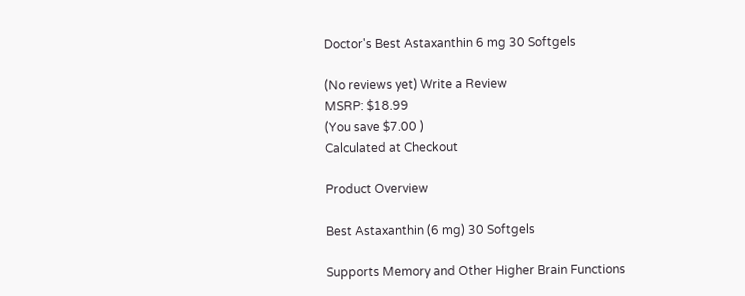Doctor's Best Astaxanthin 6 mg 30 Softgels

(No reviews yet) Write a Review
MSRP: $18.99
(You save $7.00 )
Calculated at Checkout

Product Overview

Best Astaxanthin (6 mg) 30 Softgels

Supports Memory and Other Higher Brain Functions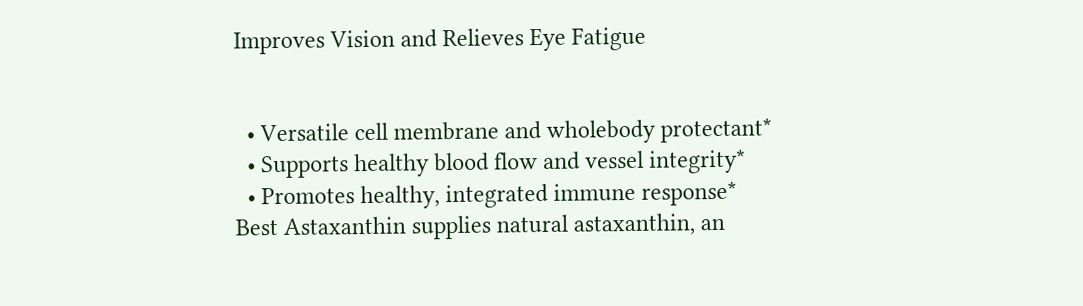Improves Vision and Relieves Eye Fatigue


  • Versatile cell membrane and wholebody protectant*
  • Supports healthy blood flow and vessel integrity*
  • Promotes healthy, integrated immune response*
Best Astaxanthin supplies natural astaxanthin, an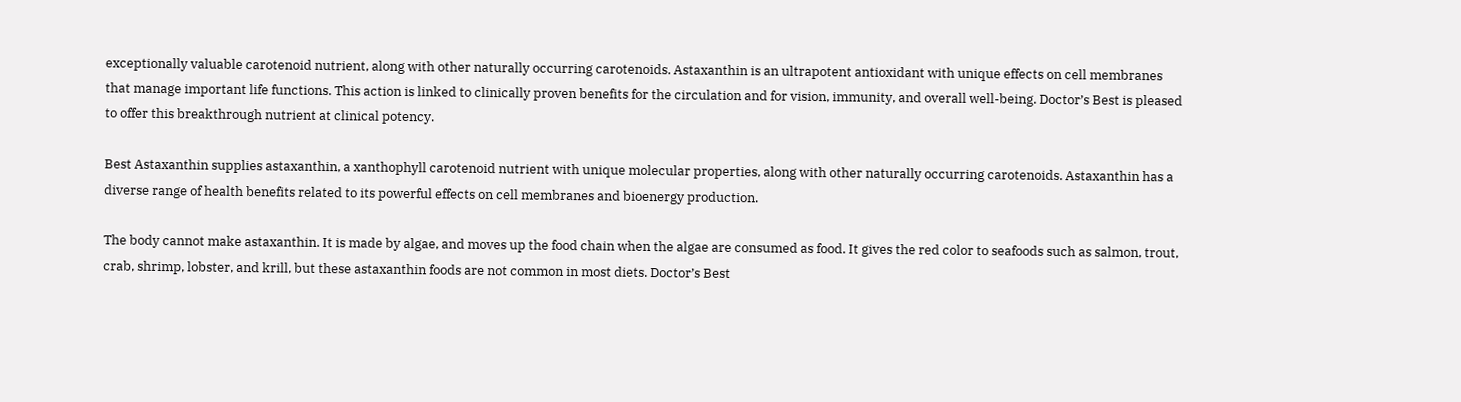exceptionally valuable carotenoid nutrient, along with other naturally occurring carotenoids. Astaxanthin is an ultrapotent antioxidant with unique effects on cell membranes that manage important life functions. This action is linked to clinically proven benefits for the circulation and for vision, immunity, and overall well-being. Doctor’s Best is pleased to offer this breakthrough nutrient at clinical potency.

Best Astaxanthin supplies astaxanthin, a xanthophyll carotenoid nutrient with unique molecular properties, along with other naturally occurring carotenoids. Astaxanthin has a diverse range of health benefits related to its powerful effects on cell membranes and bioenergy production.

The body cannot make astaxanthin. It is made by algae, and moves up the food chain when the algae are consumed as food. It gives the red color to seafoods such as salmon, trout, crab, shrimp, lobster, and krill, but these astaxanthin foods are not common in most diets. Doctor’s Best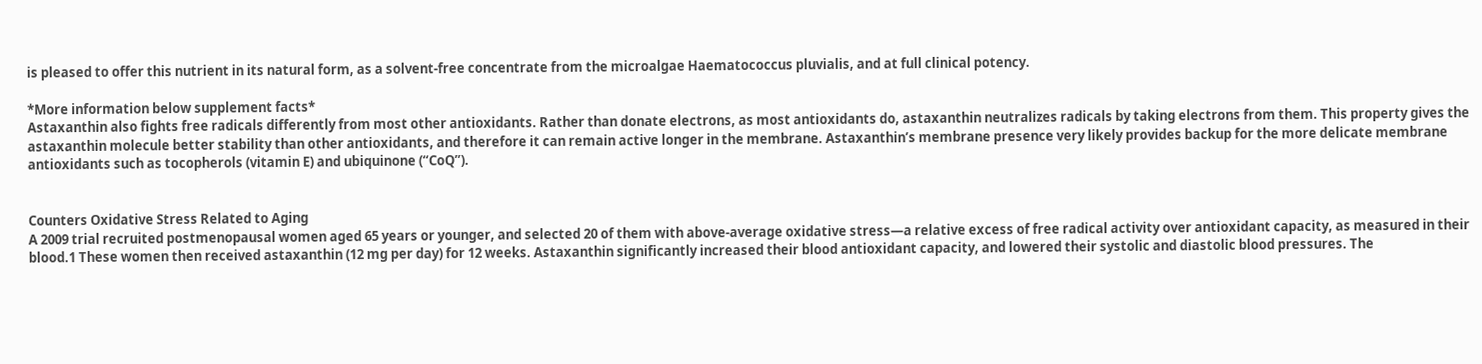is pleased to offer this nutrient in its natural form, as a solvent-free concentrate from the microalgae Haematococcus pluvialis, and at full clinical potency.

*More information below supplement facts*
Astaxanthin also fights free radicals differently from most other antioxidants. Rather than donate electrons, as most antioxidants do, astaxanthin neutralizes radicals by taking electrons from them. This property gives the astaxanthin molecule better stability than other antioxidants, and therefore it can remain active longer in the membrane. Astaxanthin’s membrane presence very likely provides backup for the more delicate membrane antioxidants such as tocopherols (vitamin E) and ubiquinone (“CoQ”).


Counters Oxidative Stress Related to Aging
A 2009 trial recruited postmenopausal women aged 65 years or younger, and selected 20 of them with above-average oxidative stress—a relative excess of free radical activity over antioxidant capacity, as measured in their blood.1 These women then received astaxanthin (12 mg per day) for 12 weeks. Astaxanthin significantly increased their blood antioxidant capacity, and lowered their systolic and diastolic blood pressures. The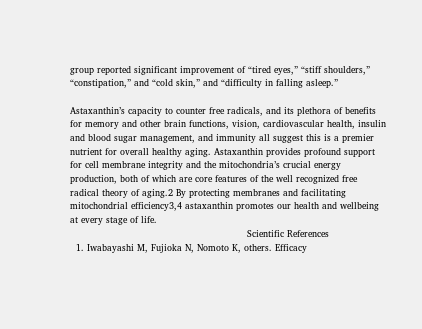group reported significant improvement of “tired eyes,” “stiff shoulders,” “constipation,” and “cold skin,” and “difficulty in falling asleep.”

Astaxanthin’s capacity to counter free radicals, and its plethora of benefits for memory and other brain functions, vision, cardiovascular health, insulin and blood sugar management, and immunity all suggest this is a premier nutrient for overall healthy aging. Astaxanthin provides profound support for cell membrane integrity and the mitochondria’s crucial energy production, both of which are core features of the well recognized free radical theory of aging.2 By protecting membranes and facilitating mitochondrial efficiency3,4 astaxanthin promotes our health and wellbeing at every stage of life.
                                                           Scientific References
  1. Iwabayashi M, Fujioka N, Nomoto K, others. Efficacy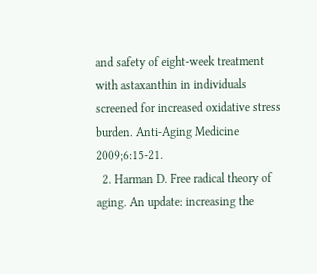and safety of eight-week treatment with astaxanthin in individuals screened for increased oxidative stress burden. Anti-Aging Medicine 2009;6:15-21.
  2. Harman D. Free radical theory of aging. An update: increasing the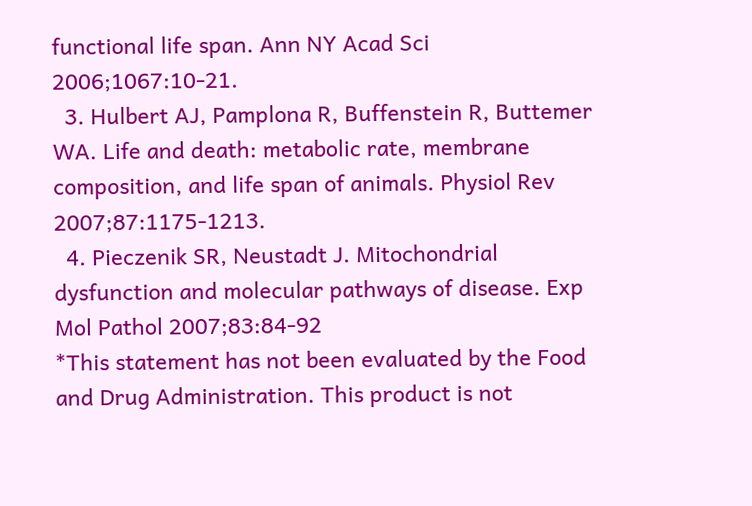functional life span. Ann NY Acad Sci 2006;1067:10-21.
  3. Hulbert AJ, Pamplona R, Buffenstein R, Buttemer WA. Life and death: metabolic rate, membrane composition, and life span of animals. Physiol Rev 2007;87:1175-1213.
  4. Pieczenik SR, Neustadt J. Mitochondrial dysfunction and molecular pathways of disease. Exp Mol Pathol 2007;83:84-92
*This statement has not been evaluated by the Food and Drug Administration. This product is not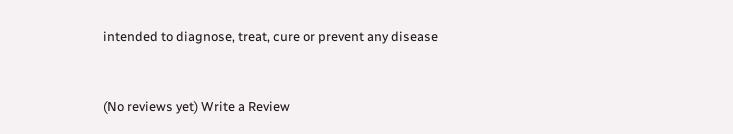intended to diagnose, treat, cure or prevent any disease


(No reviews yet) Write a Review